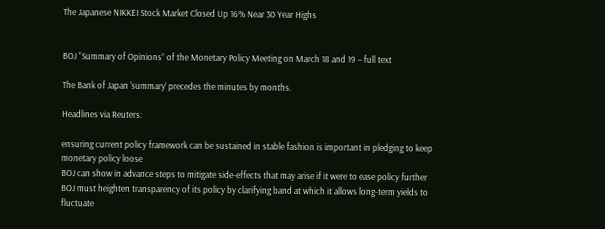The Japanese NIKKEI Stock Market Closed Up 16% Near 30 Year Highs


BOJ “Summary of Opinions” of the Monetary Policy Meeting on March 18 and 19 – full text

The Bank of Japan ‘summary’ precedes the minutes by months.

Headlines via Reuters:

ensuring current policy framework can be sustained in stable fashion is important in pledging to keep monetary policy loose
BOJ can show in advance steps to mitigate side-effects that may arise if it were to ease policy further
BOJ must heighten transparency of its policy by clarifying band at which it allows long-term yields to fluctuate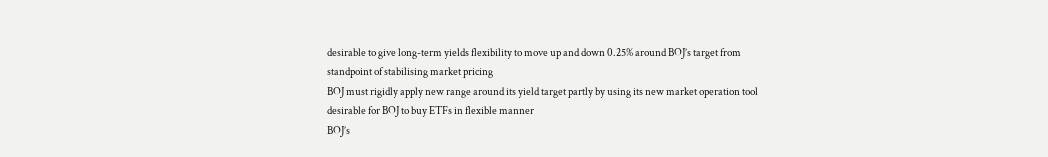desirable to give long-term yields flexibility to move up and down 0.25% around BOJ’s target from standpoint of stabilising market pricing
BOJ must rigidly apply new range around its yield target partly by using its new market operation tool
desirable for BOJ to buy ETFs in flexible manner
BOJ’s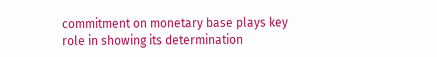commitment on monetary base plays key role in showing its determination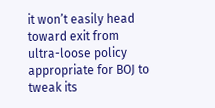it won’t easily head toward exit from ultra-loose policy
appropriate for BOJ to tweak its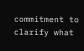commitment to clarify what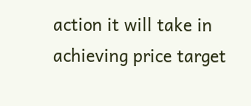action it will take in achieving price target